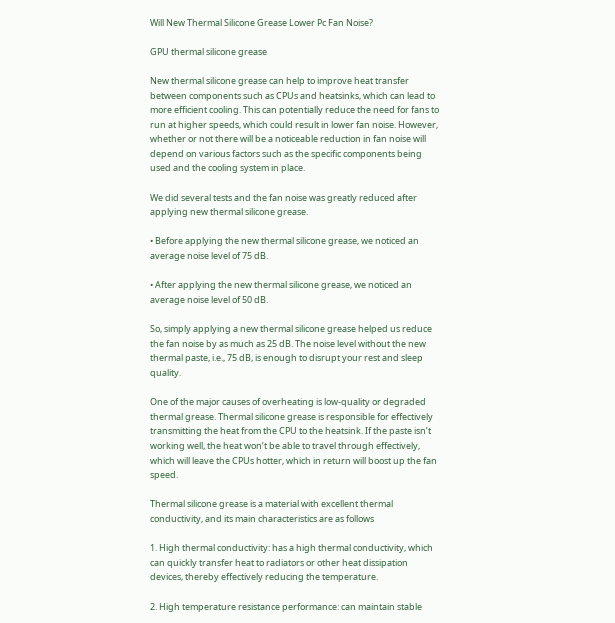Will New Thermal Silicone Grease Lower Pc Fan Noise?

GPU thermal silicone grease

New thermal silicone grease can help to improve heat transfer between components such as CPUs and heatsinks, which can lead to more efficient cooling. This can potentially reduce the need for fans to run at higher speeds, which could result in lower fan noise. However, whether or not there will be a noticeable reduction in fan noise will depend on various factors such as the specific components being used and the cooling system in place.

We did several tests and the fan noise was greatly reduced after applying new thermal silicone grease.

• Before applying the new thermal silicone grease, we noticed an average noise level of 75 dB.

• After applying the new thermal silicone grease, we noticed an average noise level of 50 dB.

So, simply applying a new thermal silicone grease helped us reduce the fan noise by as much as 25 dB. The noise level without the new thermal paste, i.e., 75 dB, is enough to disrupt your rest and sleep quality.

One of the major causes of overheating is low-quality or degraded thermal grease. Thermal silicone grease is responsible for effectively transmitting the heat from the CPU to the heatsink. If the paste isn’t working well, the heat won’t be able to travel through effectively, which will leave the CPUs hotter, which in return will boost up the fan speed.

Thermal silicone grease is a material with excellent thermal conductivity, and its main characteristics are as follows

1. High thermal conductivity: has a high thermal conductivity, which can quickly transfer heat to radiators or other heat dissipation devices, thereby effectively reducing the temperature.

2. High temperature resistance performance: can maintain stable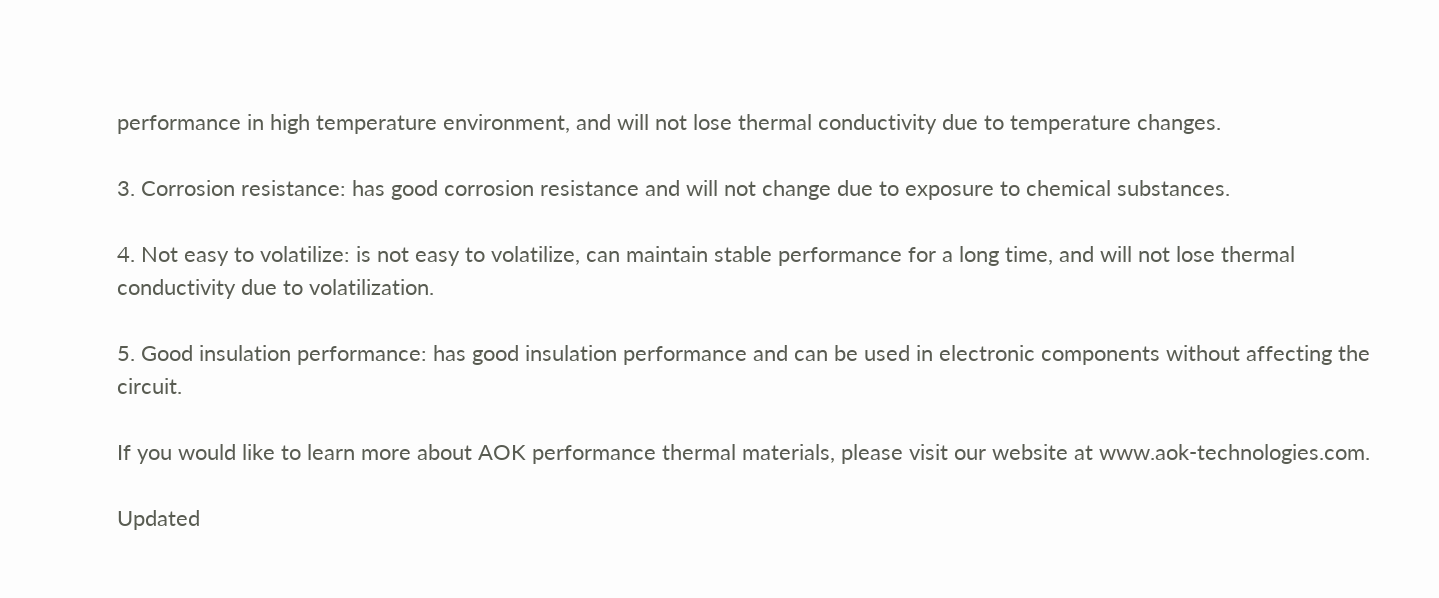performance in high temperature environment, and will not lose thermal conductivity due to temperature changes.

3. Corrosion resistance: has good corrosion resistance and will not change due to exposure to chemical substances.

4. Not easy to volatilize: is not easy to volatilize, can maintain stable performance for a long time, and will not lose thermal conductivity due to volatilization.

5. Good insulation performance: has good insulation performance and can be used in electronic components without affecting the circuit.

If you would like to learn more about AOK performance thermal materials, please visit our website at www.aok-technologies.com.

Updated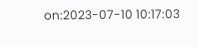on:2023-07-10 10:17:03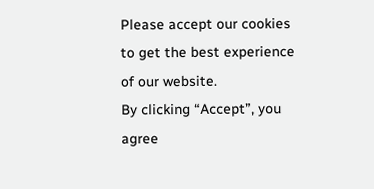Please accept our cookies to get the best experience of our website.
By clicking “Accept”, you agree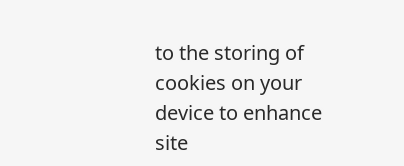to the storing of cookies on your device to enhance site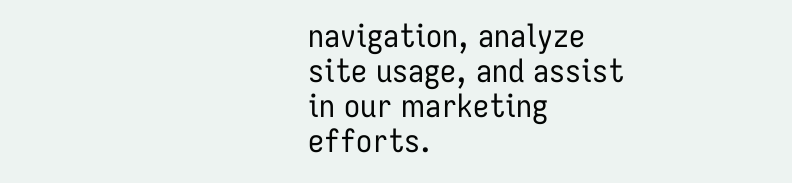navigation, analyze site usage, and assist in our marketing efforts.